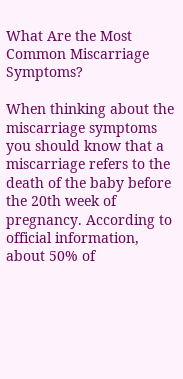What Are the Most Common Miscarriage Symptoms?

When thinking about the miscarriage symptoms you should know that a miscarriage refers to the death of the baby before the 20th week of pregnancy. According to official information, about 50% of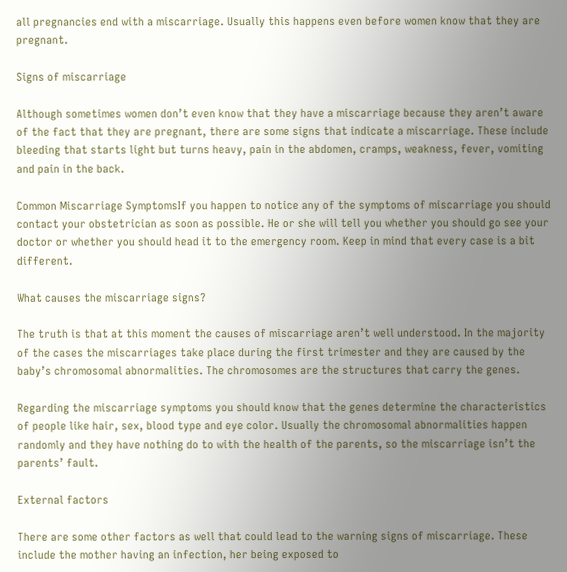all pregnancies end with a miscarriage. Usually this happens even before women know that they are pregnant.

Signs of miscarriage

Although sometimes women don’t even know that they have a miscarriage because they aren’t aware of the fact that they are pregnant, there are some signs that indicate a miscarriage. These include bleeding that starts light but turns heavy, pain in the abdomen, cramps, weakness, fever, vomiting and pain in the back.

Common Miscarriage SymptomsIf you happen to notice any of the symptoms of miscarriage you should contact your obstetrician as soon as possible. He or she will tell you whether you should go see your doctor or whether you should head it to the emergency room. Keep in mind that every case is a bit different.

What causes the miscarriage signs?

The truth is that at this moment the causes of miscarriage aren’t well understood. In the majority of the cases the miscarriages take place during the first trimester and they are caused by the baby’s chromosomal abnormalities. The chromosomes are the structures that carry the genes.

Regarding the miscarriage symptoms you should know that the genes determine the characteristics of people like hair, sex, blood type and eye color. Usually the chromosomal abnormalities happen randomly and they have nothing do to with the health of the parents, so the miscarriage isn’t the parents’ fault.

External factors

There are some other factors as well that could lead to the warning signs of miscarriage. These include the mother having an infection, her being exposed to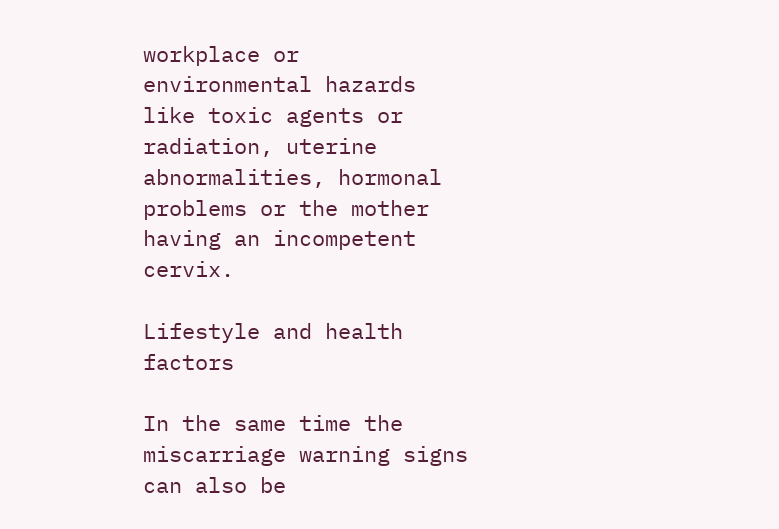workplace or environmental hazards like toxic agents or radiation, uterine abnormalities, hormonal problems or the mother having an incompetent cervix.

Lifestyle and health factors

In the same time the miscarriage warning signs can also be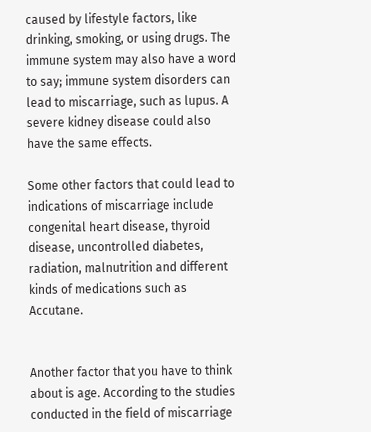caused by lifestyle factors, like drinking, smoking, or using drugs. The immune system may also have a word to say; immune system disorders can lead to miscarriage, such as lupus. A severe kidney disease could also have the same effects.

Some other factors that could lead to indications of miscarriage include congenital heart disease, thyroid disease, uncontrolled diabetes, radiation, malnutrition and different kinds of medications such as Accutane.


Another factor that you have to think about is age. According to the studies conducted in the field of miscarriage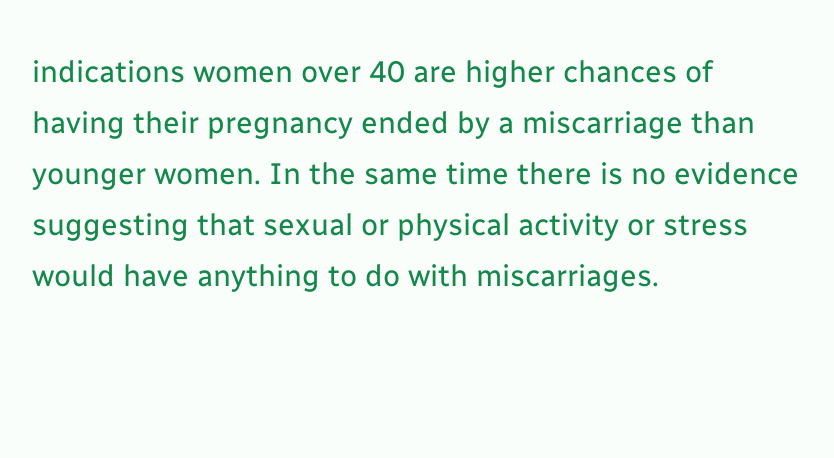indications women over 40 are higher chances of having their pregnancy ended by a miscarriage than younger women. In the same time there is no evidence suggesting that sexual or physical activity or stress would have anything to do with miscarriages.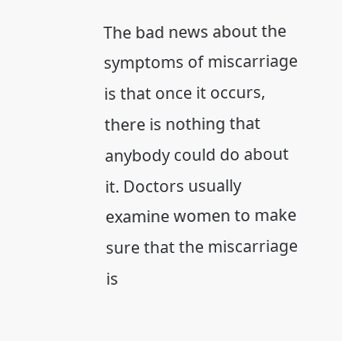The bad news about the symptoms of miscarriage is that once it occurs, there is nothing that anybody could do about it. Doctors usually examine women to make sure that the miscarriage is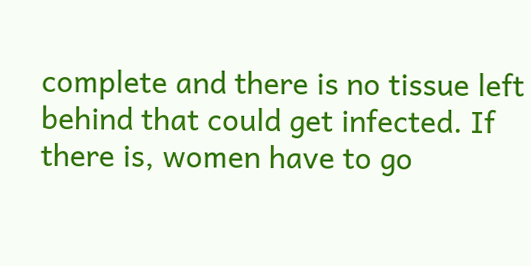complete and there is no tissue left behind that could get infected. If there is, women have to go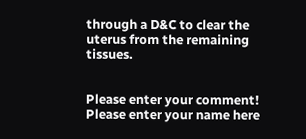through a D&C to clear the uterus from the remaining tissues.


Please enter your comment!
Please enter your name here